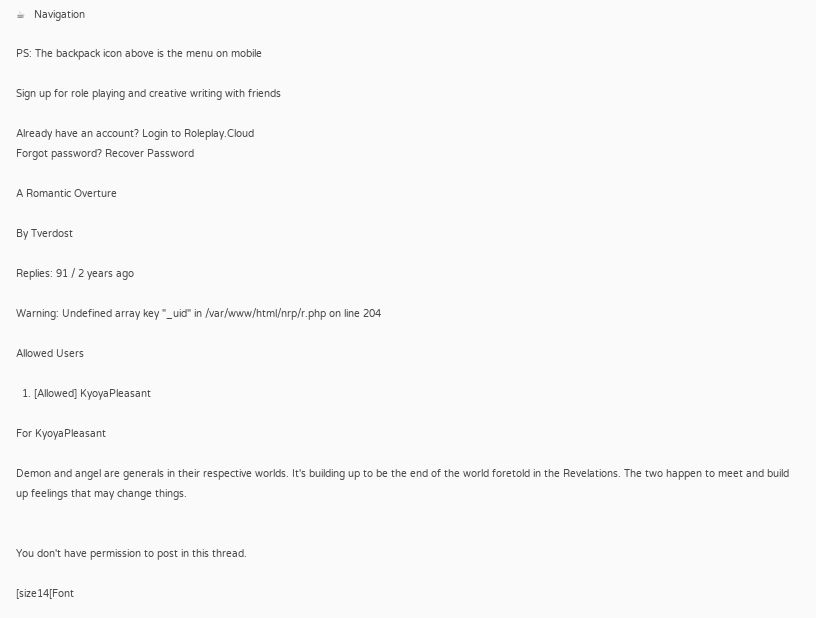☕   Navigation

PS: The backpack icon above is the menu on mobile

Sign up for role playing and creative writing with friends

Already have an account? Login to Roleplay.Cloud
Forgot password? Recover Password

A Romantic Overture

By Tverdost

Replies: 91 / 2 years ago

Warning: Undefined array key "_uid" in /var/www/html/nrp/r.php on line 204

Allowed Users

  1. [Allowed] KyoyaPleasant

For KyoyaPleasant

Demon and angel are generals in their respective worlds. It's building up to be the end of the world foretold in the Revelations. The two happen to meet and build up feelings that may change things.


You don't have permission to post in this thread.

[size14[Font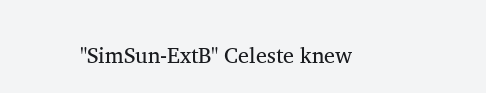"SimSun-ExtB" Celeste knew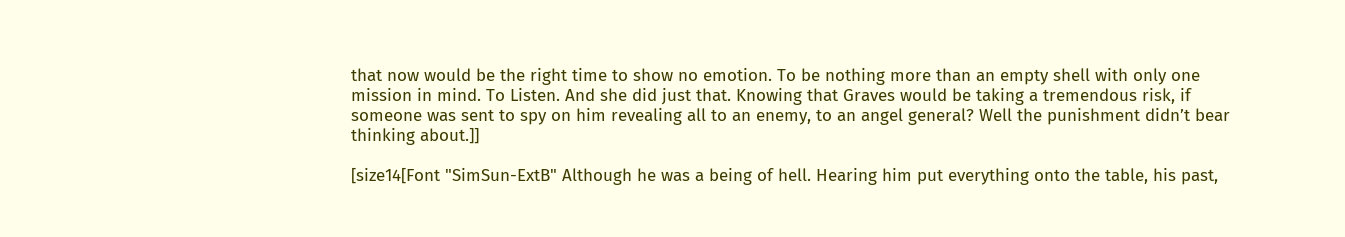that now would be the right time to show no emotion. To be nothing more than an empty shell with only one mission in mind. To Listen. And she did just that. Knowing that Graves would be taking a tremendous risk, if someone was sent to spy on him revealing all to an enemy, to an angel general? Well the punishment didn’t bear thinking about.]]

[size14[Font "SimSun-ExtB" Although he was a being of hell. Hearing him put everything onto the table, his past,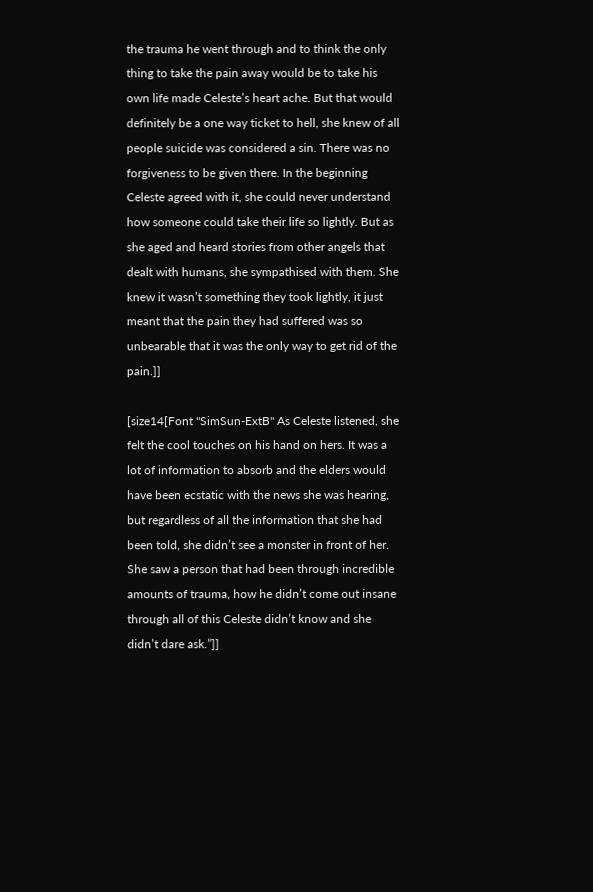the trauma he went through and to think the only thing to take the pain away would be to take his own life made Celeste’s heart ache. But that would definitely be a one way ticket to hell, she knew of all people suicide was considered a sin. There was no forgiveness to be given there. In the beginning Celeste agreed with it, she could never understand how someone could take their life so lightly. But as she aged and heard stories from other angels that dealt with humans, she sympathised with them. She knew it wasn’t something they took lightly, it just meant that the pain they had suffered was so unbearable that it was the only way to get rid of the pain.]]

[size14[Font "SimSun-ExtB" As Celeste listened, she felt the cool touches on his hand on hers. It was a lot of information to absorb and the elders would have been ecstatic with the news she was hearing, but regardless of all the information that she had been told, she didn’t see a monster in front of her. She saw a person that had been through incredible amounts of trauma, how he didn’t come out insane through all of this Celeste didn’t know and she didn’t dare ask.”]]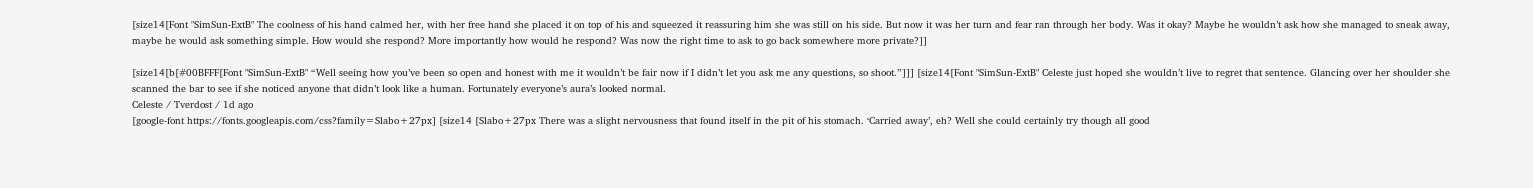[size14[Font "SimSun-ExtB" The coolness of his hand calmed her, with her free hand she placed it on top of his and squeezed it reassuring him she was still on his side. But now it was her turn and fear ran through her body. Was it okay? Maybe he wouldn’t ask how she managed to sneak away, maybe he would ask something simple. How would she respond? More importantly how would he respond? Was now the right time to ask to go back somewhere more private?]]

[size14[b[#00BFFF[Font "SimSun-ExtB" “Well seeing how you’ve been so open and honest with me it wouldn’t be fair now if I didn’t let you ask me any questions, so shoot.”]]] [size14[Font "SimSun-ExtB" Celeste just hoped she wouldn’t live to regret that sentence. Glancing over her shoulder she scanned the bar to see if she noticed anyone that didn’t look like a human. Fortunately everyone’s aura’s looked normal.
Celeste / Tverdost / 1d ago
[google-font https://fonts.googleapis.com/css?family=Slabo+27px] [size14 [Slabo+27px There was a slight nervousness that found itself in the pit of his stomach. ‘Carried away’, eh? Well she could certainly try though all good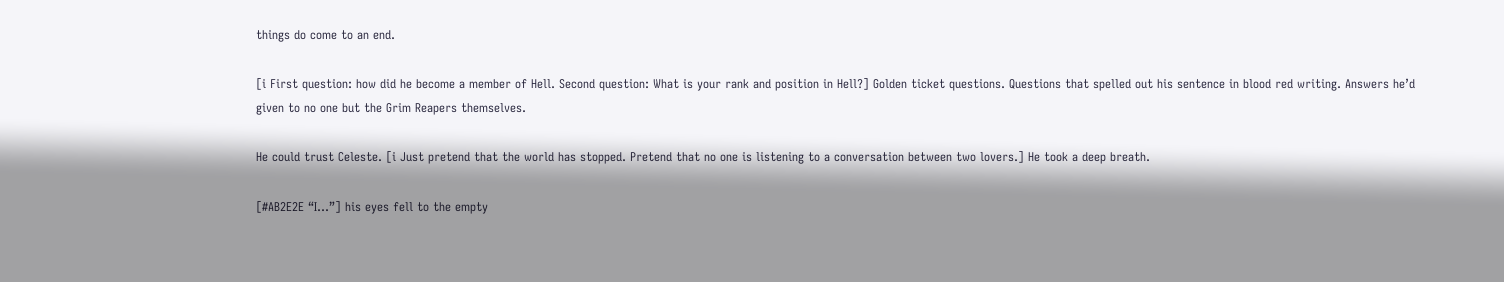things do come to an end.

[i First question: how did he become a member of Hell. Second question: What is your rank and position in Hell?] Golden ticket questions. Questions that spelled out his sentence in blood red writing. Answers he’d given to no one but the Grim Reapers themselves.

He could trust Celeste. [i Just pretend that the world has stopped. Pretend that no one is listening to a conversation between two lovers.] He took a deep breath.

[#AB2E2E “I...”] his eyes fell to the empty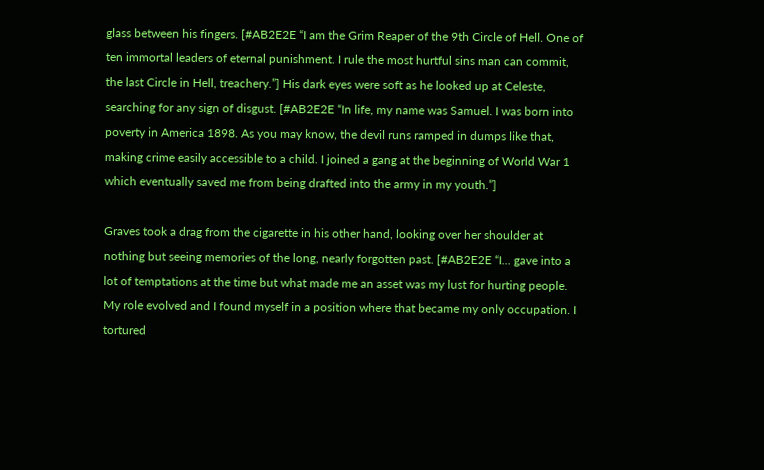glass between his fingers. [#AB2E2E “I am the Grim Reaper of the 9th Circle of Hell. One of ten immortal leaders of eternal punishment. I rule the most hurtful sins man can commit, the last Circle in Hell, treachery.”] His dark eyes were soft as he looked up at Celeste, searching for any sign of disgust. [#AB2E2E “In life, my name was Samuel. I was born into poverty in America 1898. As you may know, the devil runs ramped in dumps like that, making crime easily accessible to a child. I joined a gang at the beginning of World War 1 which eventually saved me from being drafted into the army in my youth.”]

Graves took a drag from the cigarette in his other hand, looking over her shoulder at nothing but seeing memories of the long, nearly forgotten past. [#AB2E2E “I... gave into a lot of temptations at the time but what made me an asset was my lust for hurting people. My role evolved and I found myself in a position where that became my only occupation. I tortured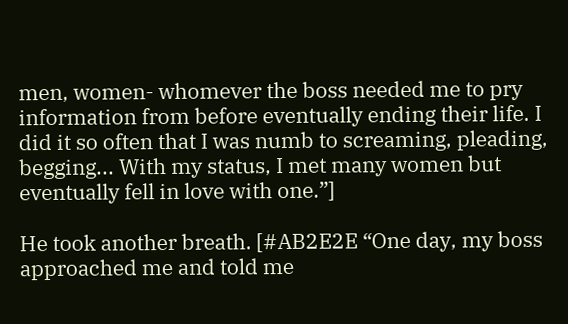men, women- whomever the boss needed me to pry information from before eventually ending their life. I did it so often that I was numb to screaming, pleading, begging... With my status, I met many women but eventually fell in love with one.”]

He took another breath. [#AB2E2E “One day, my boss approached me and told me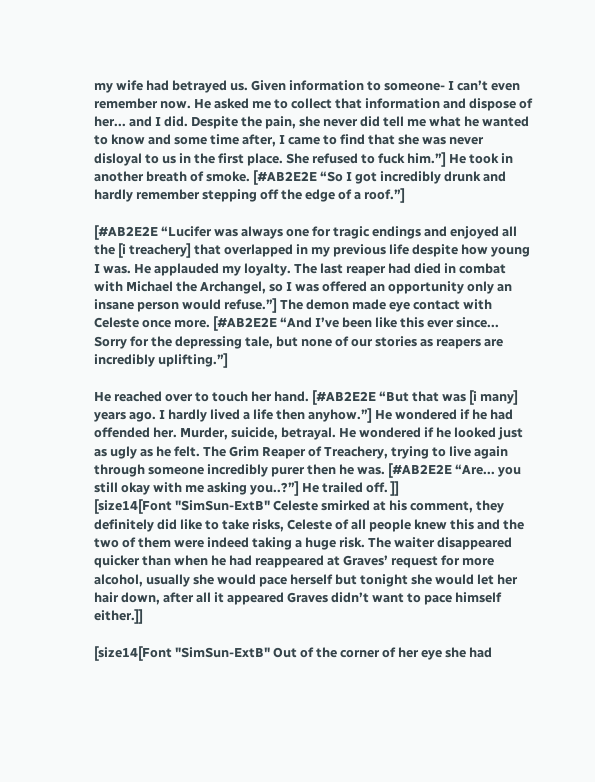my wife had betrayed us. Given information to someone- I can’t even remember now. He asked me to collect that information and dispose of her... and I did. Despite the pain, she never did tell me what he wanted to know and some time after, I came to find that she was never disloyal to us in the first place. She refused to fuck him.”] He took in another breath of smoke. [#AB2E2E “So I got incredibly drunk and hardly remember stepping off the edge of a roof.”]

[#AB2E2E “Lucifer was always one for tragic endings and enjoyed all the [i treachery] that overlapped in my previous life despite how young I was. He applauded my loyalty. The last reaper had died in combat with Michael the Archangel, so I was offered an opportunity only an insane person would refuse.”] The demon made eye contact with Celeste once more. [#AB2E2E “And I’ve been like this ever since... Sorry for the depressing tale, but none of our stories as reapers are incredibly uplifting.”]

He reached over to touch her hand. [#AB2E2E “But that was [i many] years ago. I hardly lived a life then anyhow.”] He wondered if he had offended her. Murder, suicide, betrayal. He wondered if he looked just as ugly as he felt. The Grim Reaper of Treachery, trying to live again through someone incredibly purer then he was. [#AB2E2E “Are... you still okay with me asking you..?”] He trailed off. ]]
[size14[Font "SimSun-ExtB" Celeste smirked at his comment, they definitely did like to take risks, Celeste of all people knew this and the two of them were indeed taking a huge risk. The waiter disappeared quicker than when he had reappeared at Graves’ request for more alcohol, usually she would pace herself but tonight she would let her hair down, after all it appeared Graves didn’t want to pace himself either.]]

[size14[Font "SimSun-ExtB" Out of the corner of her eye she had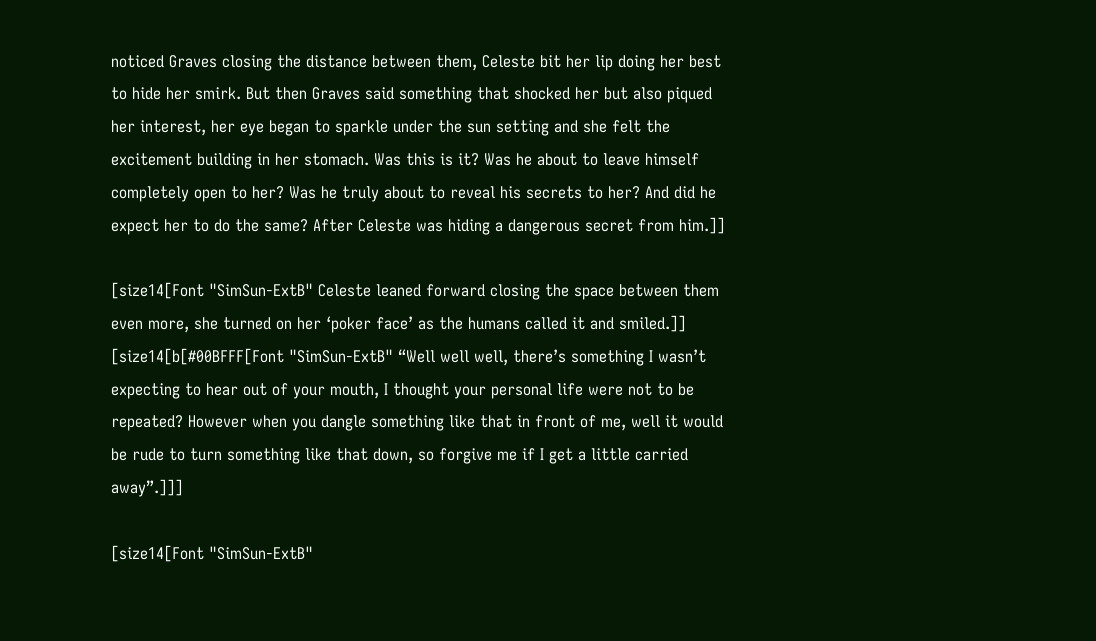noticed Graves closing the distance between them, Celeste bit her lip doing her best to hide her smirk. But then Graves said something that shocked her but also piqued her interest, her eye began to sparkle under the sun setting and she felt the excitement building in her stomach. Was this is it? Was he about to leave himself completely open to her? Was he truly about to reveal his secrets to her? And did he expect her to do the same? After Celeste was hiding a dangerous secret from him.]]

[size14[Font "SimSun-ExtB" Celeste leaned forward closing the space between them even more, she turned on her ‘poker face’ as the humans called it and smiled.]] [size14[b[#00BFFF[Font "SimSun-ExtB" “Well well well, there’s something I wasn’t expecting to hear out of your mouth, I thought your personal life were not to be repeated? However when you dangle something like that in front of me, well it would be rude to turn something like that down, so forgive me if I get a little carried away”.]]]

[size14[Font "SimSun-ExtB"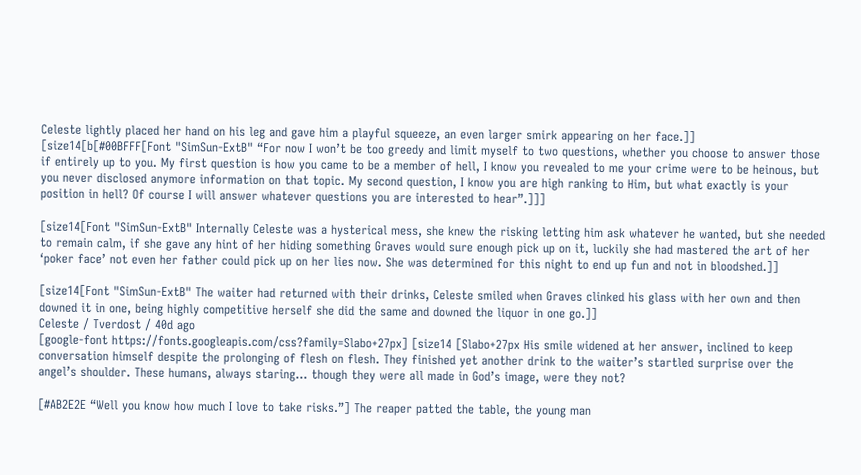Celeste lightly placed her hand on his leg and gave him a playful squeeze, an even larger smirk appearing on her face.]] [size14[b[#00BFFF[Font "SimSun-ExtB" “For now I won’t be too greedy and limit myself to two questions, whether you choose to answer those if entirely up to you. My first question is how you came to be a member of hell, I know you revealed to me your crime were to be heinous, but you never disclosed anymore information on that topic. My second question, I know you are high ranking to Him, but what exactly is your position in hell? Of course I will answer whatever questions you are interested to hear”.]]]

[size14[Font "SimSun-ExtB" Internally Celeste was a hysterical mess, she knew the risking letting him ask whatever he wanted, but she needed to remain calm, if she gave any hint of her hiding something Graves would sure enough pick up on it, luckily she had mastered the art of her ‘poker face’ not even her father could pick up on her lies now. She was determined for this night to end up fun and not in bloodshed.]]

[size14[Font "SimSun-ExtB" The waiter had returned with their drinks, Celeste smiled when Graves clinked his glass with her own and then downed it in one, being highly competitive herself she did the same and downed the liquor in one go.]]
Celeste / Tverdost / 40d ago
[google-font https://fonts.googleapis.com/css?family=Slabo+27px] [size14 [Slabo+27px His smile widened at her answer, inclined to keep conversation himself despite the prolonging of flesh on flesh. They finished yet another drink to the waiter’s startled surprise over the angel’s shoulder. These humans, always staring... though they were all made in God’s image, were they not?

[#AB2E2E “Well you know how much I love to take risks.”] The reaper patted the table, the young man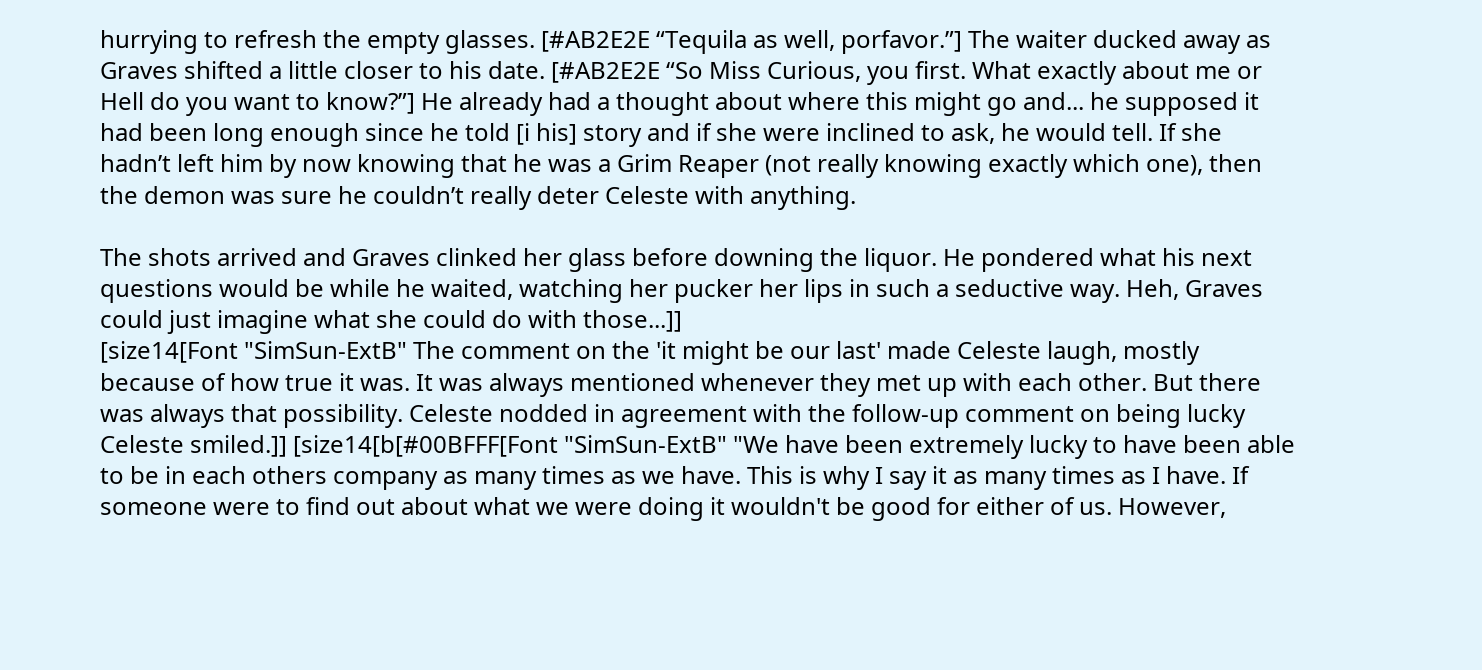hurrying to refresh the empty glasses. [#AB2E2E “Tequila as well, porfavor.”] The waiter ducked away as Graves shifted a little closer to his date. [#AB2E2E “So Miss Curious, you first. What exactly about me or Hell do you want to know?”] He already had a thought about where this might go and... he supposed it had been long enough since he told [i his] story and if she were inclined to ask, he would tell. If she hadn’t left him by now knowing that he was a Grim Reaper (not really knowing exactly which one), then the demon was sure he couldn’t really deter Celeste with anything.

The shots arrived and Graves clinked her glass before downing the liquor. He pondered what his next questions would be while he waited, watching her pucker her lips in such a seductive way. Heh, Graves could just imagine what she could do with those...]]
[size14[Font "SimSun-ExtB" The comment on the 'it might be our last' made Celeste laugh, mostly because of how true it was. It was always mentioned whenever they met up with each other. But there was always that possibility. Celeste nodded in agreement with the follow-up comment on being lucky Celeste smiled.]] [size14[b[#00BFFF[Font "SimSun-ExtB" "We have been extremely lucky to have been able to be in each others company as many times as we have. This is why I say it as many times as I have. If someone were to find out about what we were doing it wouldn't be good for either of us. However,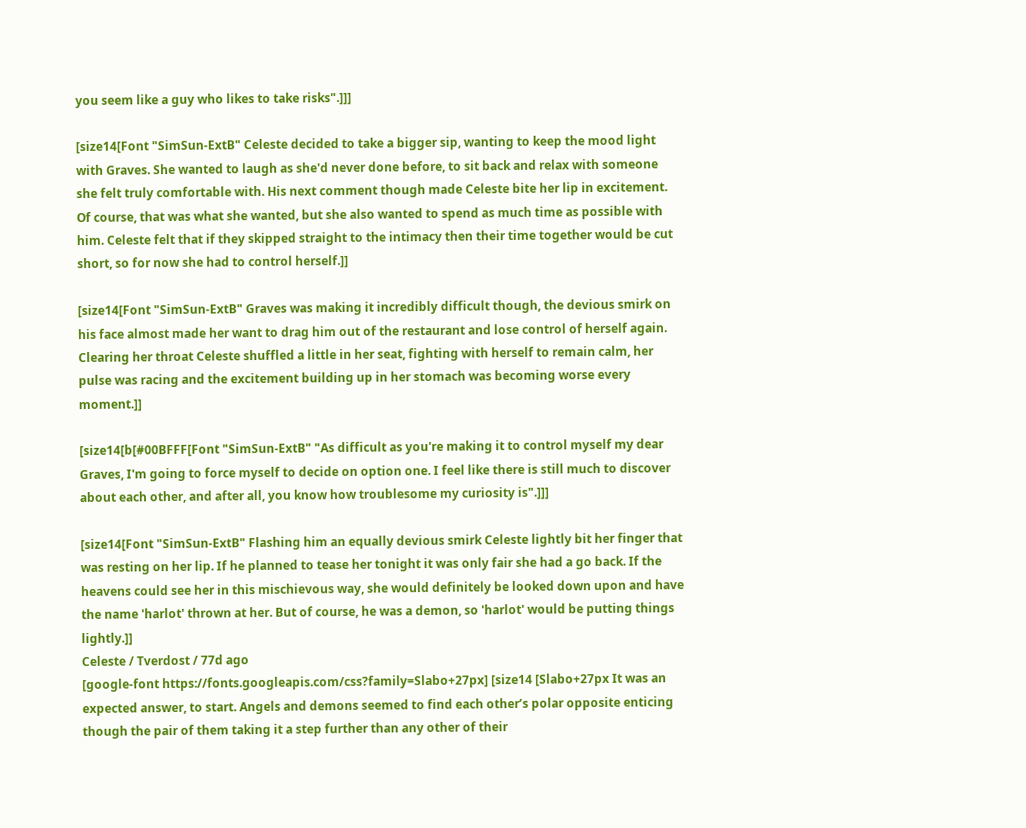you seem like a guy who likes to take risks".]]]

[size14[Font "SimSun-ExtB" Celeste decided to take a bigger sip, wanting to keep the mood light with Graves. She wanted to laugh as she'd never done before, to sit back and relax with someone she felt truly comfortable with. His next comment though made Celeste bite her lip in excitement. Of course, that was what she wanted, but she also wanted to spend as much time as possible with him. Celeste felt that if they skipped straight to the intimacy then their time together would be cut short, so for now she had to control herself.]]

[size14[Font "SimSun-ExtB" Graves was making it incredibly difficult though, the devious smirk on his face almost made her want to drag him out of the restaurant and lose control of herself again. Clearing her throat Celeste shuffled a little in her seat, fighting with herself to remain calm, her pulse was racing and the excitement building up in her stomach was becoming worse every moment.]]

[size14[b[#00BFFF[Font "SimSun-ExtB" "As difficult as you're making it to control myself my dear Graves, I'm going to force myself to decide on option one. I feel like there is still much to discover about each other, and after all, you know how troublesome my curiosity is".]]]

[size14[Font "SimSun-ExtB" Flashing him an equally devious smirk Celeste lightly bit her finger that was resting on her lip. If he planned to tease her tonight it was only fair she had a go back. If the heavens could see her in this mischievous way, she would definitely be looked down upon and have the name 'harlot' thrown at her. But of course, he was a demon, so 'harlot' would be putting things lightly.]]
Celeste / Tverdost / 77d ago
[google-font https://fonts.googleapis.com/css?family=Slabo+27px] [size14 [Slabo+27px It was an expected answer, to start. Angels and demons seemed to find each other’s polar opposite enticing though the pair of them taking it a step further than any other of their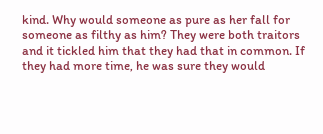kind. Why would someone as pure as her fall for someone as filthy as him? They were both traitors and it tickled him that they had that in common. If they had more time, he was sure they would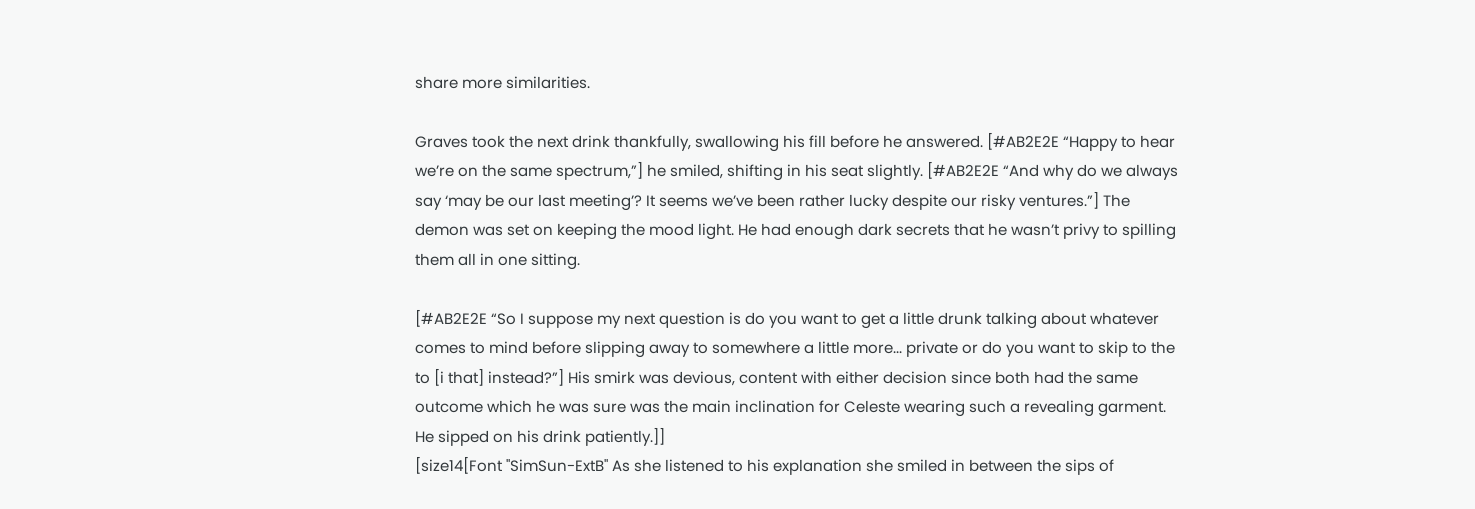share more similarities.

Graves took the next drink thankfully, swallowing his fill before he answered. [#AB2E2E “Happy to hear we’re on the same spectrum,”] he smiled, shifting in his seat slightly. [#AB2E2E “And why do we always say ‘may be our last meeting’? It seems we’ve been rather lucky despite our risky ventures.”] The demon was set on keeping the mood light. He had enough dark secrets that he wasn’t privy to spilling them all in one sitting.

[#AB2E2E “So I suppose my next question is do you want to get a little drunk talking about whatever comes to mind before slipping away to somewhere a little more... private or do you want to skip to the to [i that] instead?”] His smirk was devious, content with either decision since both had the same outcome which he was sure was the main inclination for Celeste wearing such a revealing garment. He sipped on his drink patiently.]]
[size14[Font "SimSun-ExtB" As she listened to his explanation she smiled in between the sips of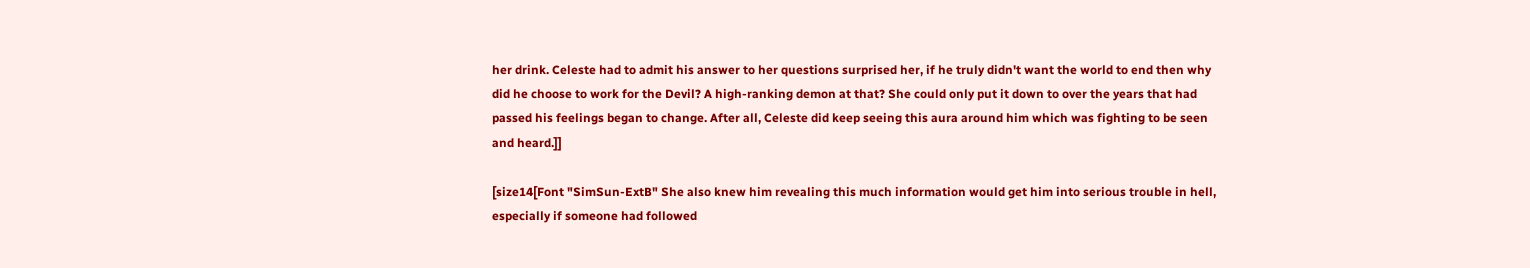her drink. Celeste had to admit his answer to her questions surprised her, if he truly didn't want the world to end then why did he choose to work for the Devil? A high-ranking demon at that? She could only put it down to over the years that had passed his feelings began to change. After all, Celeste did keep seeing this aura around him which was fighting to be seen and heard.]]

[size14[Font "SimSun-ExtB" She also knew him revealing this much information would get him into serious trouble in hell, especially if someone had followed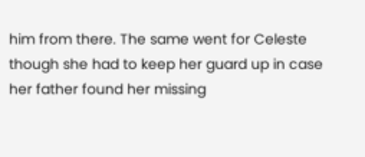him from there. The same went for Celeste though she had to keep her guard up in case her father found her missing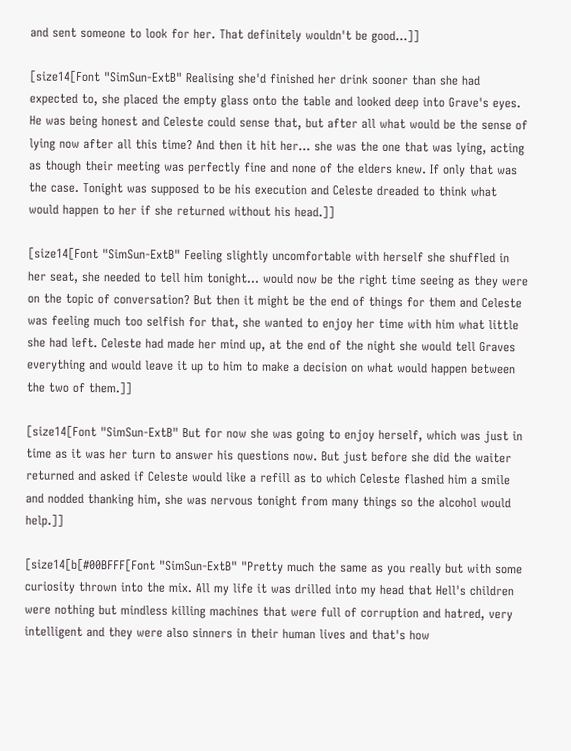and sent someone to look for her. That definitely wouldn't be good...]]

[size14[Font "SimSun-ExtB" Realising she'd finished her drink sooner than she had expected to, she placed the empty glass onto the table and looked deep into Grave's eyes. He was being honest and Celeste could sense that, but after all what would be the sense of lying now after all this time? And then it hit her... she was the one that was lying, acting as though their meeting was perfectly fine and none of the elders knew. If only that was the case. Tonight was supposed to be his execution and Celeste dreaded to think what would happen to her if she returned without his head.]]

[size14[Font "SimSun-ExtB" Feeling slightly uncomfortable with herself she shuffled in her seat, she needed to tell him tonight... would now be the right time seeing as they were on the topic of conversation? But then it might be the end of things for them and Celeste was feeling much too selfish for that, she wanted to enjoy her time with him what little she had left. Celeste had made her mind up, at the end of the night she would tell Graves everything and would leave it up to him to make a decision on what would happen between the two of them.]]

[size14[Font "SimSun-ExtB" But for now she was going to enjoy herself, which was just in time as it was her turn to answer his questions now. But just before she did the waiter returned and asked if Celeste would like a refill as to which Celeste flashed him a smile and nodded thanking him, she was nervous tonight from many things so the alcohol would help.]]

[size14[b[#00BFFF[Font "SimSun-ExtB" "Pretty much the same as you really but with some curiosity thrown into the mix. All my life it was drilled into my head that Hell's children were nothing but mindless killing machines that were full of corruption and hatred, very intelligent and they were also sinners in their human lives and that's how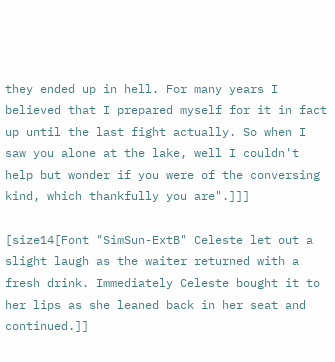they ended up in hell. For many years I believed that I prepared myself for it in fact up until the last fight actually. So when I saw you alone at the lake, well I couldn't help but wonder if you were of the conversing kind, which thankfully you are".]]]

[size14[Font "SimSun-ExtB" Celeste let out a slight laugh as the waiter returned with a fresh drink. Immediately Celeste bought it to her lips as she leaned back in her seat and continued.]]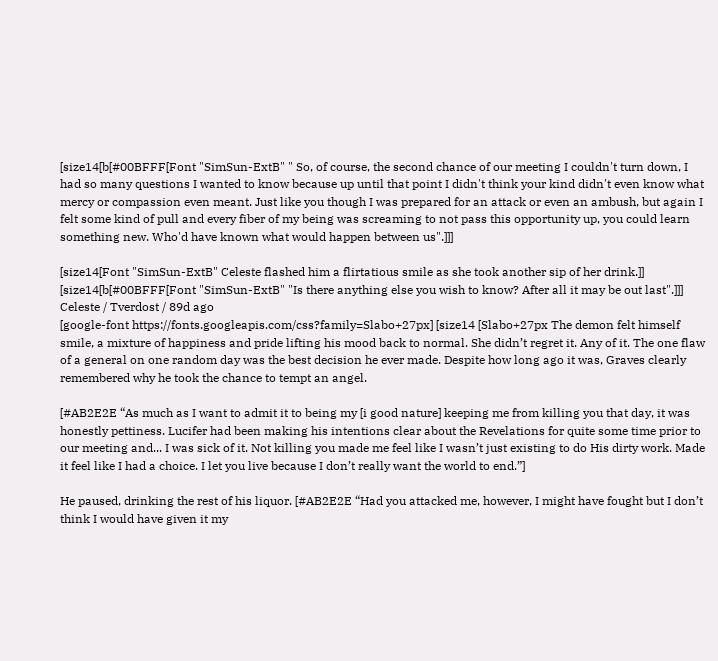[size14[b[#00BFFF[Font "SimSun-ExtB" " So, of course, the second chance of our meeting I couldn't turn down, I had so many questions I wanted to know because up until that point I didn't think your kind didn't even know what mercy or compassion even meant. Just like you though I was prepared for an attack or even an ambush, but again I felt some kind of pull and every fiber of my being was screaming to not pass this opportunity up, you could learn something new. Who'd have known what would happen between us".]]]

[size14[Font "SimSun-ExtB" Celeste flashed him a flirtatious smile as she took another sip of her drink.]] [size14[b[#00BFFF[Font "SimSun-ExtB" "Is there anything else you wish to know? After all it may be out last".]]]
Celeste / Tverdost / 89d ago
[google-font https://fonts.googleapis.com/css?family=Slabo+27px] [size14 [Slabo+27px The demon felt himself smile, a mixture of happiness and pride lifting his mood back to normal. She didn’t regret it. Any of it. The one flaw of a general on one random day was the best decision he ever made. Despite how long ago it was, Graves clearly remembered why he took the chance to tempt an angel.

[#AB2E2E “As much as I want to admit it to being my [i good nature] keeping me from killing you that day, it was honestly pettiness. Lucifer had been making his intentions clear about the Revelations for quite some time prior to our meeting and... I was sick of it. Not killing you made me feel like I wasn’t just existing to do His dirty work. Made it feel like I had a choice. I let you live because I don’t really want the world to end.”]

He paused, drinking the rest of his liquor. [#AB2E2E “Had you attacked me, however, I might have fought but I don’t think I would have given it my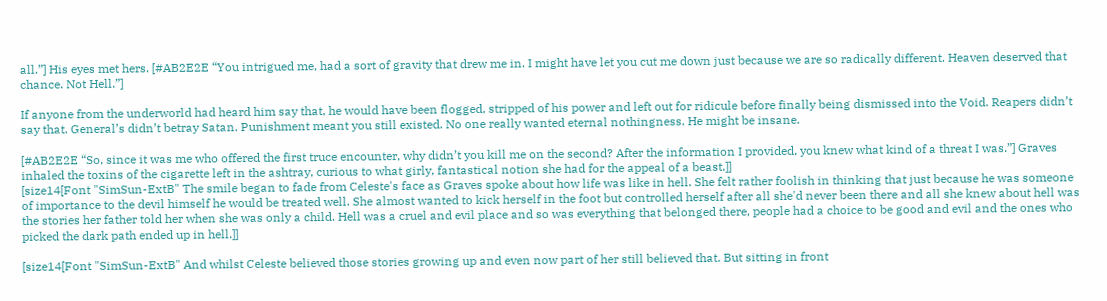all.”] His eyes met hers. [#AB2E2E “You intrigued me, had a sort of gravity that drew me in. I might have let you cut me down just because we are so radically different. Heaven deserved that chance. Not Hell.”]

If anyone from the underworld had heard him say that, he would have been flogged, stripped of his power and left out for ridicule before finally being dismissed into the Void. Reapers didn’t say that. General’s didn’t betray Satan. Punishment meant you still existed. No one really wanted eternal nothingness. He might be insane.

[#AB2E2E “So, since it was me who offered the first truce encounter, why didn’t you kill me on the second? After the information I provided, you knew what kind of a threat I was.”] Graves inhaled the toxins of the cigarette left in the ashtray, curious to what girly, fantastical notion she had for the appeal of a beast.]]
[size14[Font "SimSun-ExtB" The smile began to fade from Celeste's face as Graves spoke about how life was like in hell. She felt rather foolish in thinking that just because he was someone of importance to the devil himself he would be treated well. She almost wanted to kick herself in the foot but controlled herself after all she'd never been there and all she knew about hell was the stories her father told her when she was only a child. Hell was a cruel and evil place and so was everything that belonged there, people had a choice to be good and evil and the ones who picked the dark path ended up in hell.]]

[size14[Font "SimSun-ExtB" And whilst Celeste believed those stories growing up and even now part of her still believed that. But sitting in front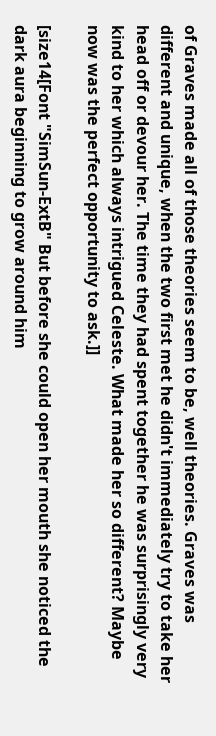of Graves made all of those theories seem to be, well theories. Graves was different and unique, when the two first met he didn't immediately try to take her head off or devour her. The time they had spent together he was surprisingly very kind to her which always intrigued Celeste. What made her so different? Maybe now was the perfect opportunity to ask.]]

[size14[Font "SimSun-ExtB" But before she could open her mouth she noticed the dark aura beginning to grow around him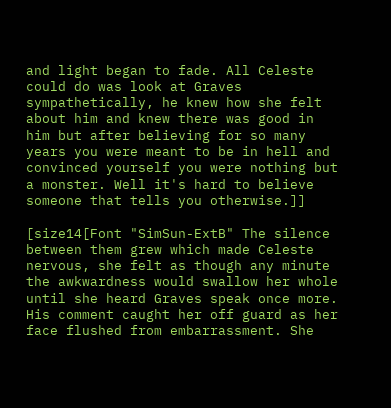and light began to fade. All Celeste could do was look at Graves sympathetically, he knew how she felt about him and knew there was good in him but after believing for so many years you were meant to be in hell and convinced yourself you were nothing but a monster. Well it's hard to believe someone that tells you otherwise.]]

[size14[Font "SimSun-ExtB" The silence between them grew which made Celeste nervous, she felt as though any minute the awkwardness would swallow her whole until she heard Graves speak once more. His comment caught her off guard as her face flushed from embarrassment. She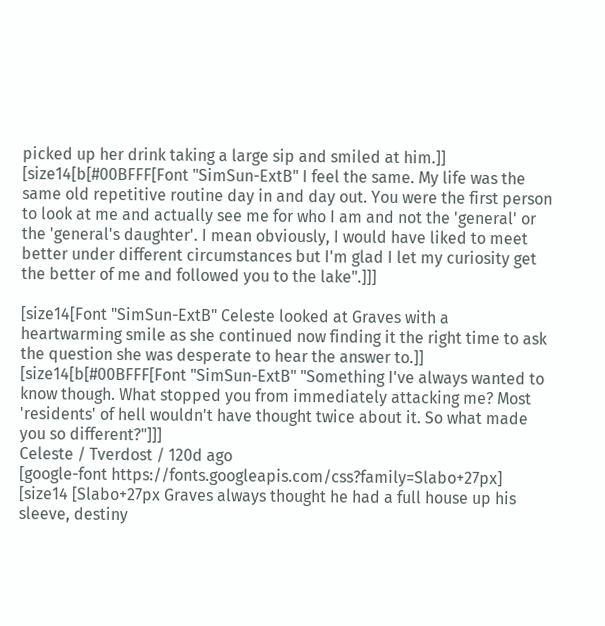picked up her drink taking a large sip and smiled at him.]] [size14[b[#00BFFF[Font "SimSun-ExtB" I feel the same. My life was the same old repetitive routine day in and day out. You were the first person to look at me and actually see me for who I am and not the 'general' or the 'general's daughter'. I mean obviously, I would have liked to meet better under different circumstances but I'm glad I let my curiosity get the better of me and followed you to the lake".]]]

[size14[Font "SimSun-ExtB" Celeste looked at Graves with a heartwarming smile as she continued now finding it the right time to ask the question she was desperate to hear the answer to.]] [size14[b[#00BFFF[Font "SimSun-ExtB" "Something I've always wanted to know though. What stopped you from immediately attacking me? Most 'residents' of hell wouldn't have thought twice about it. So what made you so different?"]]]
Celeste / Tverdost / 120d ago
[google-font https://fonts.googleapis.com/css?family=Slabo+27px] [size14 [Slabo+27px Graves always thought he had a full house up his sleeve, destiny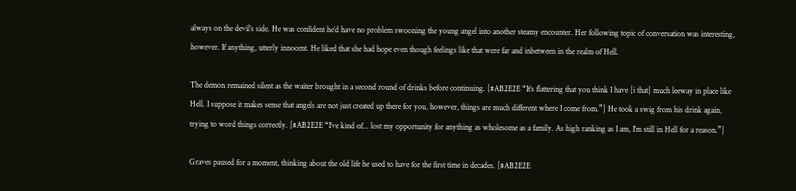always on the devil’s side. He was confident he’d have no problem swooning the young angel into another steamy encounter. Her following topic of conversation was interesting, however. If anything, utterly innocent. He liked that she had hope even though feelings like that were far and inbetween in the realm of Hell.

The demon remained silent as the waiter brought in a second round of drinks before continuing. [#AB2E2E “It’s flattering that you think I have [i that] much leeway in place like Hell. I suppose it makes sense that angels are not just created up there for you, however, things are much different where I come from.”] He took a swig from his drink again, trying to word things correctly. [#AB2E2E “I’ve kind of... lost my opportunity for anything as wholesome as a family. As high ranking as I am, I’m still in Hell for a reason.”]

Graves paused for a moment, thinking about the old life he used to have for the first time in decades. [#AB2E2E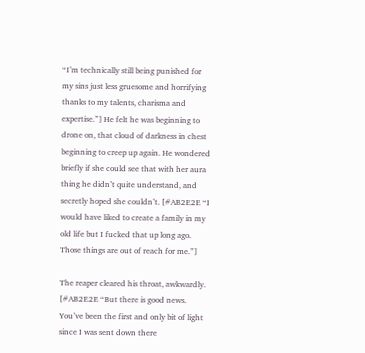“I’m technically still being punished for my sins just less gruesome and horrifying thanks to my talents, charisma and expertise.”] He felt he was beginning to drone on, that cloud of darkness in chest beginning to creep up again. He wondered briefly if she could see that with her aura thing he didn’t quite understand, and secretly hoped she couldn’t. [#AB2E2E “I would have liked to create a family in my old life but I fucked that up long ago. Those things are out of reach for me.”]

The reaper cleared his throat, awkwardly. [#AB2E2E “But there is good news. You’ve been the first and only bit of light since I was sent down there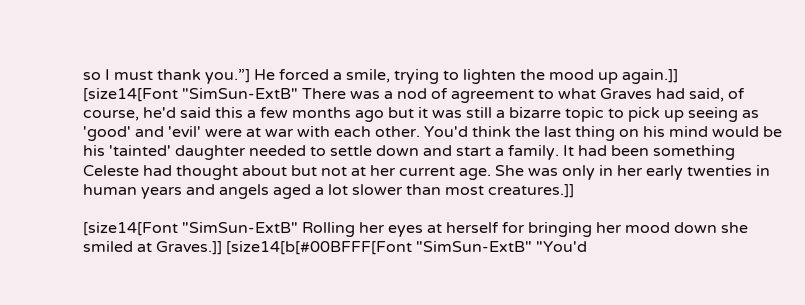so I must thank you.”] He forced a smile, trying to lighten the mood up again.]]
[size14[Font "SimSun-ExtB" There was a nod of agreement to what Graves had said, of course, he'd said this a few months ago but it was still a bizarre topic to pick up seeing as 'good' and 'evil' were at war with each other. You'd think the last thing on his mind would be his 'tainted' daughter needed to settle down and start a family. It had been something Celeste had thought about but not at her current age. She was only in her early twenties in human years and angels aged a lot slower than most creatures.]]

[size14[Font "SimSun-ExtB" Rolling her eyes at herself for bringing her mood down she smiled at Graves.]] [size14[b[#00BFFF[Font "SimSun-ExtB" "You'd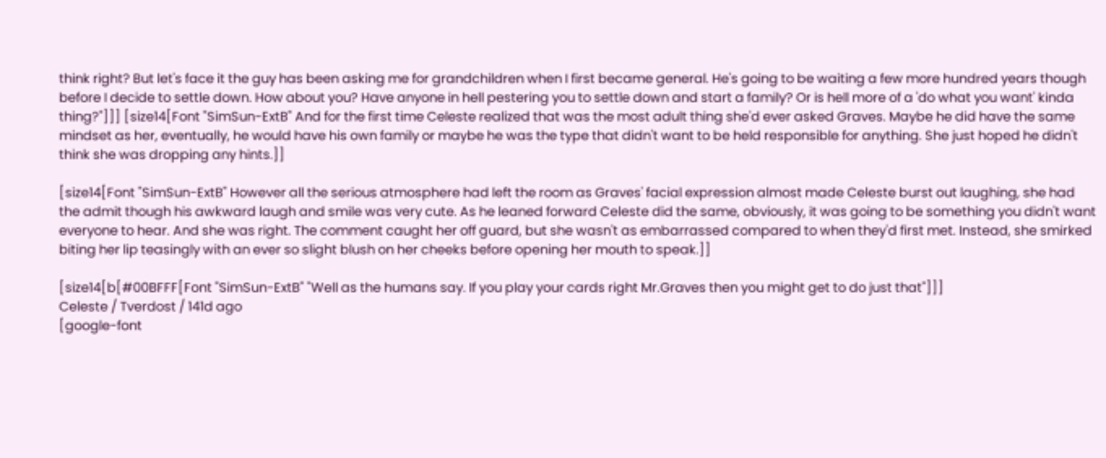think right? But let's face it the guy has been asking me for grandchildren when I first became general. He's going to be waiting a few more hundred years though before I decide to settle down. How about you? Have anyone in hell pestering you to settle down and start a family? Or is hell more of a 'do what you want' kinda thing?"]]] [size14[Font "SimSun-ExtB" And for the first time Celeste realized that was the most adult thing she'd ever asked Graves. Maybe he did have the same mindset as her, eventually, he would have his own family or maybe he was the type that didn't want to be held responsible for anything. She just hoped he didn't think she was dropping any hints.]]

[size14[Font "SimSun-ExtB" However all the serious atmosphere had left the room as Graves' facial expression almost made Celeste burst out laughing, she had the admit though his awkward laugh and smile was very cute. As he leaned forward Celeste did the same, obviously, it was going to be something you didn't want everyone to hear. And she was right. The comment caught her off guard, but she wasn't as embarrassed compared to when they'd first met. Instead, she smirked biting her lip teasingly with an ever so slight blush on her cheeks before opening her mouth to speak.]]

[size14[b[#00BFFF[Font "SimSun-ExtB" "Well as the humans say. If you play your cards right Mr.Graves then you might get to do just that"]]]
Celeste / Tverdost / 141d ago
[google-font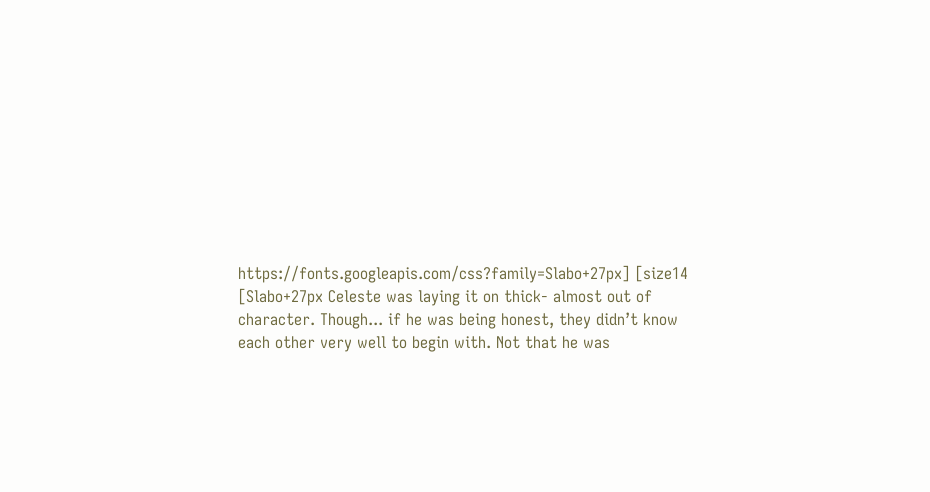https://fonts.googleapis.com/css?family=Slabo+27px] [size14 [Slabo+27px Celeste was laying it on thick- almost out of character. Though... if he was being honest, they didn’t know each other very well to begin with. Not that he was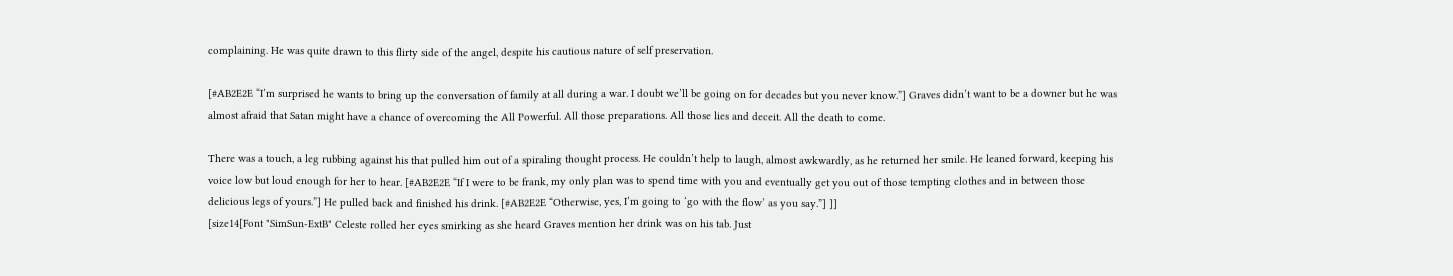complaining. He was quite drawn to this flirty side of the angel, despite his cautious nature of self preservation.

[#AB2E2E “I’m surprised he wants to bring up the conversation of family at all during a war. I doubt we’ll be going on for decades but you never know.”] Graves didn’t want to be a downer but he was almost afraid that Satan might have a chance of overcoming the All Powerful. All those preparations. All those lies and deceit. All the death to come.

There was a touch, a leg rubbing against his that pulled him out of a spiraling thought process. He couldn’t help to laugh, almost awkwardly, as he returned her smile. He leaned forward, keeping his voice low but loud enough for her to hear. [#AB2E2E “If I were to be frank, my only plan was to spend time with you and eventually get you out of those tempting clothes and in between those delicious legs of yours.”] He pulled back and finished his drink. [#AB2E2E “Otherwise, yes, I’m going to ‘go with the flow’ as you say.”] ]]
[size14[Font "SimSun-ExtB" Celeste rolled her eyes smirking as she heard Graves mention her drink was on his tab. Just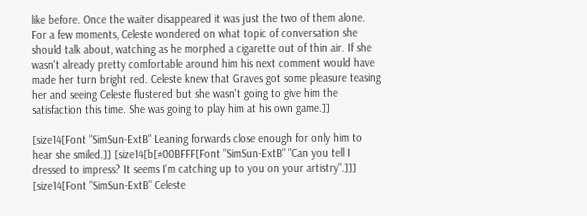like before. Once the waiter disappeared it was just the two of them alone. For a few moments, Celeste wondered on what topic of conversation she should talk about, watching as he morphed a cigarette out of thin air. If she wasn't already pretty comfortable around him his next comment would have made her turn bright red. Celeste knew that Graves got some pleasure teasing her and seeing Celeste flustered but she wasn't going to give him the satisfaction this time. She was going to play him at his own game.]]

[size14[Font "SimSun-ExtB" Leaning forwards close enough for only him to hear she smiled.]] [size14[b[#00BFFF[Font "SimSun-ExtB" "Can you tell I dressed to impress? It seems I'm catching up to you on your artistry".]]] [size14[Font "SimSun-ExtB" Celeste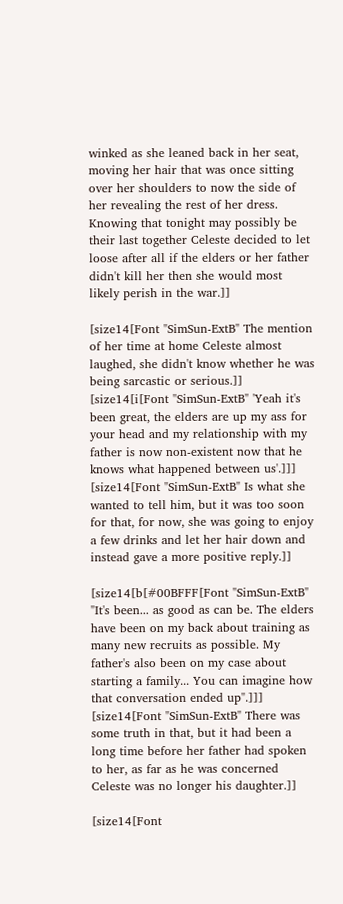winked as she leaned back in her seat, moving her hair that was once sitting over her shoulders to now the side of her revealing the rest of her dress. Knowing that tonight may possibly be their last together Celeste decided to let loose after all if the elders or her father didn't kill her then she would most likely perish in the war.]]

[size14[Font "SimSun-ExtB" The mention of her time at home Celeste almost laughed, she didn't know whether he was being sarcastic or serious.]] [size14[i[Font "SimSun-ExtB" 'Yeah it's been great, the elders are up my ass for your head and my relationship with my father is now non-existent now that he knows what happened between us'.]]] [size14[Font "SimSun-ExtB" Is what she wanted to tell him, but it was too soon for that, for now, she was going to enjoy a few drinks and let her hair down and instead gave a more positive reply.]]

[size14[b[#00BFFF[Font "SimSun-ExtB" "It's been... as good as can be. The elders have been on my back about training as many new recruits as possible. My father's also been on my case about starting a family... You can imagine how that conversation ended up".]]] [size14[Font "SimSun-ExtB" There was some truth in that, but it had been a long time before her father had spoken to her, as far as he was concerned Celeste was no longer his daughter.]]

[size14[Font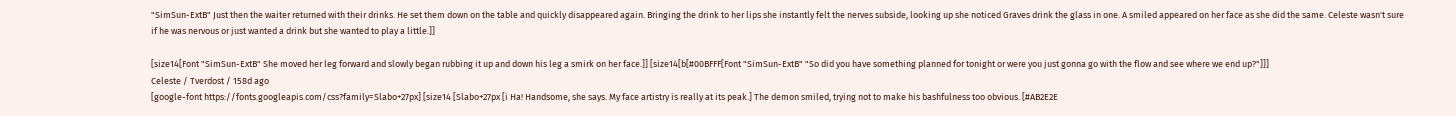"SimSun-ExtB" Just then the waiter returned with their drinks. He set them down on the table and quickly disappeared again. Bringing the drink to her lips she instantly felt the nerves subside, looking up she noticed Graves drink the glass in one. A smiled appeared on her face as she did the same. Celeste wasn't sure if he was nervous or just wanted a drink but she wanted to play a little.]]

[size14[Font "SimSun-ExtB" She moved her leg forward and slowly began rubbing it up and down his leg a smirk on her face.]] [size14[b[#00BFFF[Font "SimSun-ExtB" "So did you have something planned for tonight or were you just gonna go with the flow and see where we end up?"]]]
Celeste / Tverdost / 158d ago
[google-font https://fonts.googleapis.com/css?family=Slabo+27px] [size14 [Slabo+27px [i Ha! Handsome, she says. My face artistry is really at its peak.] The demon smiled, trying not to make his bashfulness too obvious. [#AB2E2E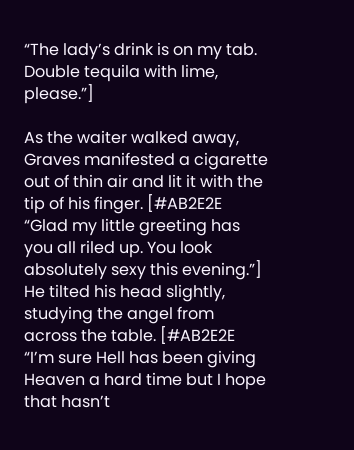“The lady’s drink is on my tab. Double tequila with lime, please.”]

As the waiter walked away, Graves manifested a cigarette out of thin air and lit it with the tip of his finger. [#AB2E2E “Glad my little greeting has you all riled up. You look absolutely sexy this evening.”] He tilted his head slightly, studying the angel from across the table. [#AB2E2E “I’m sure Hell has been giving Heaven a hard time but I hope that hasn’t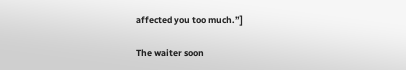affected you too much.”]

The waiter soon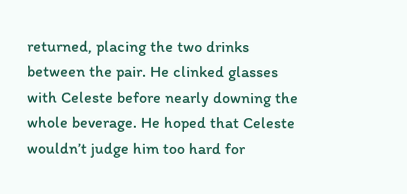returned, placing the two drinks between the pair. He clinked glasses with Celeste before nearly downing the whole beverage. He hoped that Celeste wouldn’t judge him too hard for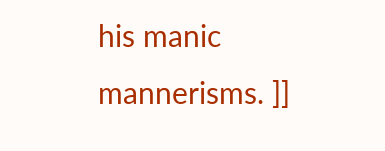his manic mannerisms. ]]